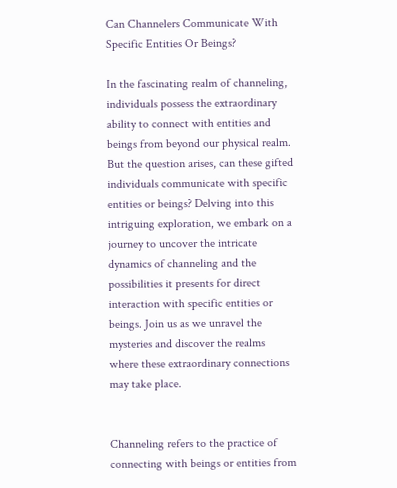Can Channelers Communicate With Specific Entities Or Beings?

In the fascinating realm of channeling, individuals possess the extraordinary ability to connect with entities and beings from beyond our physical realm. But the question arises, can these gifted individuals communicate with specific entities or beings? Delving into this intriguing exploration, we embark on a journey to uncover the intricate dynamics of channeling and the possibilities it presents for direct interaction with specific entities or beings. Join us as we unravel the mysteries and discover the realms where these extraordinary connections may take place.


Channeling refers to the practice of connecting with beings or entities from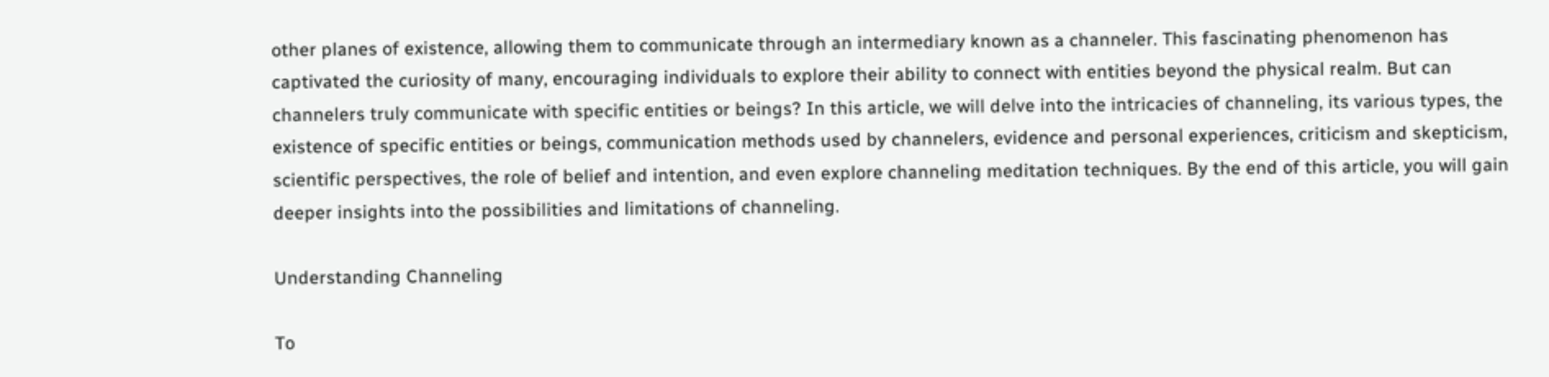other planes of existence, allowing them to communicate through an intermediary known as a channeler. This fascinating phenomenon has captivated the curiosity of many, encouraging individuals to explore their ability to connect with entities beyond the physical realm. But can channelers truly communicate with specific entities or beings? In this article, we will delve into the intricacies of channeling, its various types, the existence of specific entities or beings, communication methods used by channelers, evidence and personal experiences, criticism and skepticism, scientific perspectives, the role of belief and intention, and even explore channeling meditation techniques. By the end of this article, you will gain deeper insights into the possibilities and limitations of channeling.

Understanding Channeling

To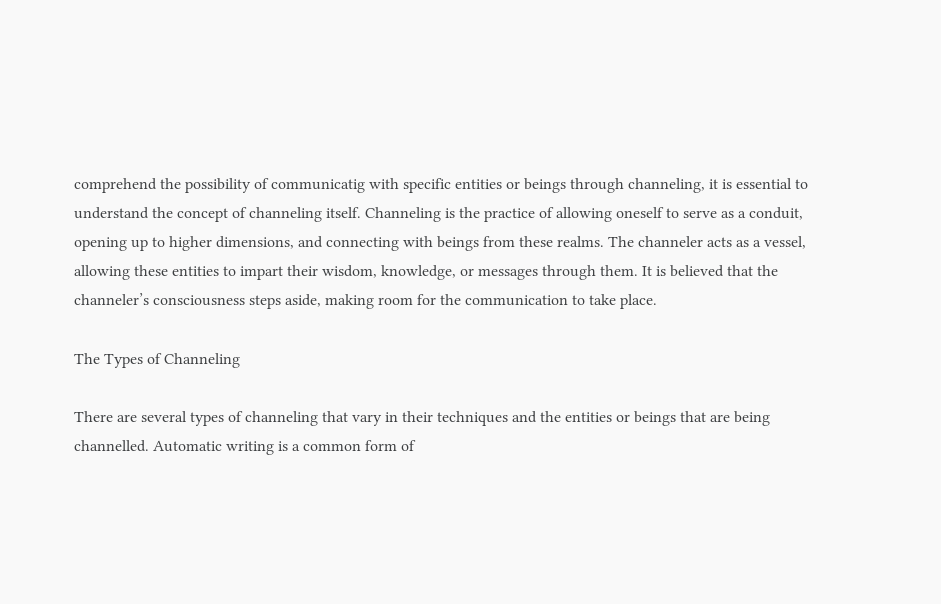comprehend the possibility of communicatig with specific entities or beings through channeling, it is essential to understand the concept of channeling itself. Channeling is the practice of allowing oneself to serve as a conduit, opening up to higher dimensions, and connecting with beings from these realms. The channeler acts as a vessel, allowing these entities to impart their wisdom, knowledge, or messages through them. It is believed that the channeler’s consciousness steps aside, making room for the communication to take place.

The Types of Channeling

There are several types of channeling that vary in their techniques and the entities or beings that are being channelled. Automatic writing is a common form of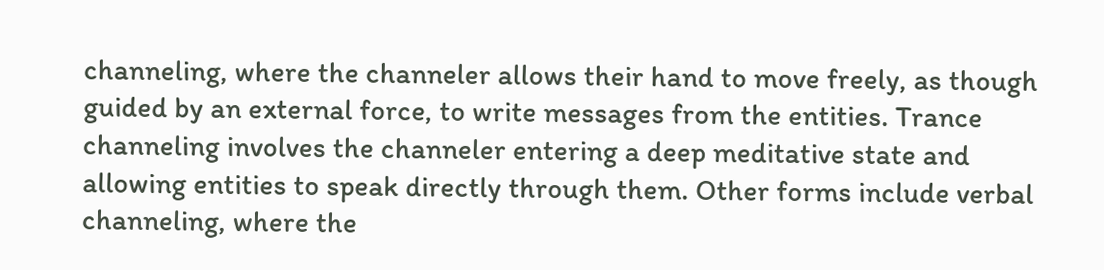channeling, where the channeler allows their hand to move freely, as though guided by an external force, to write messages from the entities. Trance channeling involves the channeler entering a deep meditative state and allowing entities to speak directly through them. Other forms include verbal channeling, where the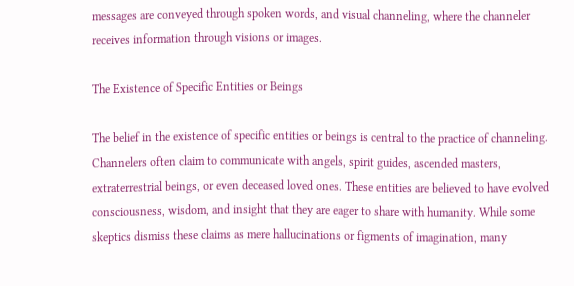messages are conveyed through spoken words, and visual channeling, where the channeler receives information through visions or images.

The Existence of Specific Entities or Beings

The belief in the existence of specific entities or beings is central to the practice of channeling. Channelers often claim to communicate with angels, spirit guides, ascended masters, extraterrestrial beings, or even deceased loved ones. These entities are believed to have evolved consciousness, wisdom, and insight that they are eager to share with humanity. While some skeptics dismiss these claims as mere hallucinations or figments of imagination, many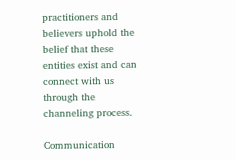practitioners and believers uphold the belief that these entities exist and can connect with us through the channeling process.

Communication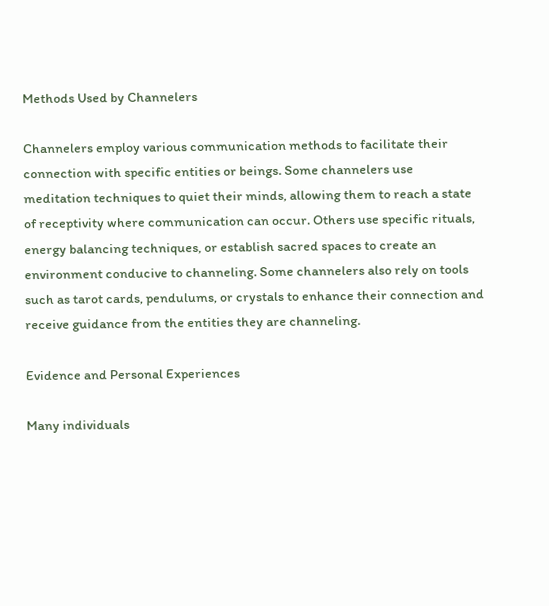Methods Used by Channelers

Channelers employ various communication methods to facilitate their connection with specific entities or beings. Some channelers use meditation techniques to quiet their minds, allowing them to reach a state of receptivity where communication can occur. Others use specific rituals, energy balancing techniques, or establish sacred spaces to create an environment conducive to channeling. Some channelers also rely on tools such as tarot cards, pendulums, or crystals to enhance their connection and receive guidance from the entities they are channeling.

Evidence and Personal Experiences

Many individuals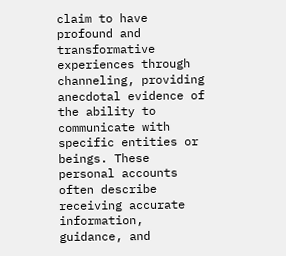claim to have profound and transformative experiences through channeling, providing anecdotal evidence of the ability to communicate with specific entities or beings. These personal accounts often describe receiving accurate information, guidance, and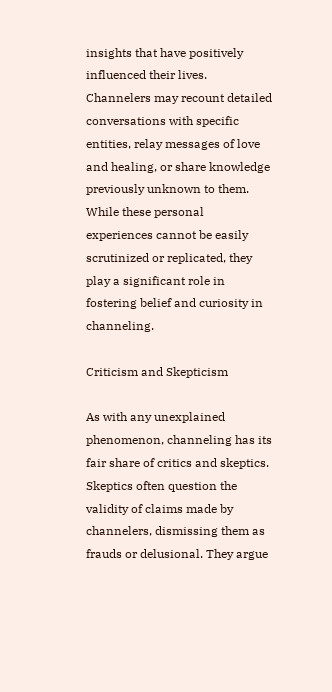insights that have positively influenced their lives. Channelers may recount detailed conversations with specific entities, relay messages of love and healing, or share knowledge previously unknown to them. While these personal experiences cannot be easily scrutinized or replicated, they play a significant role in fostering belief and curiosity in channeling.

Criticism and Skepticism

As with any unexplained phenomenon, channeling has its fair share of critics and skeptics. Skeptics often question the validity of claims made by channelers, dismissing them as frauds or delusional. They argue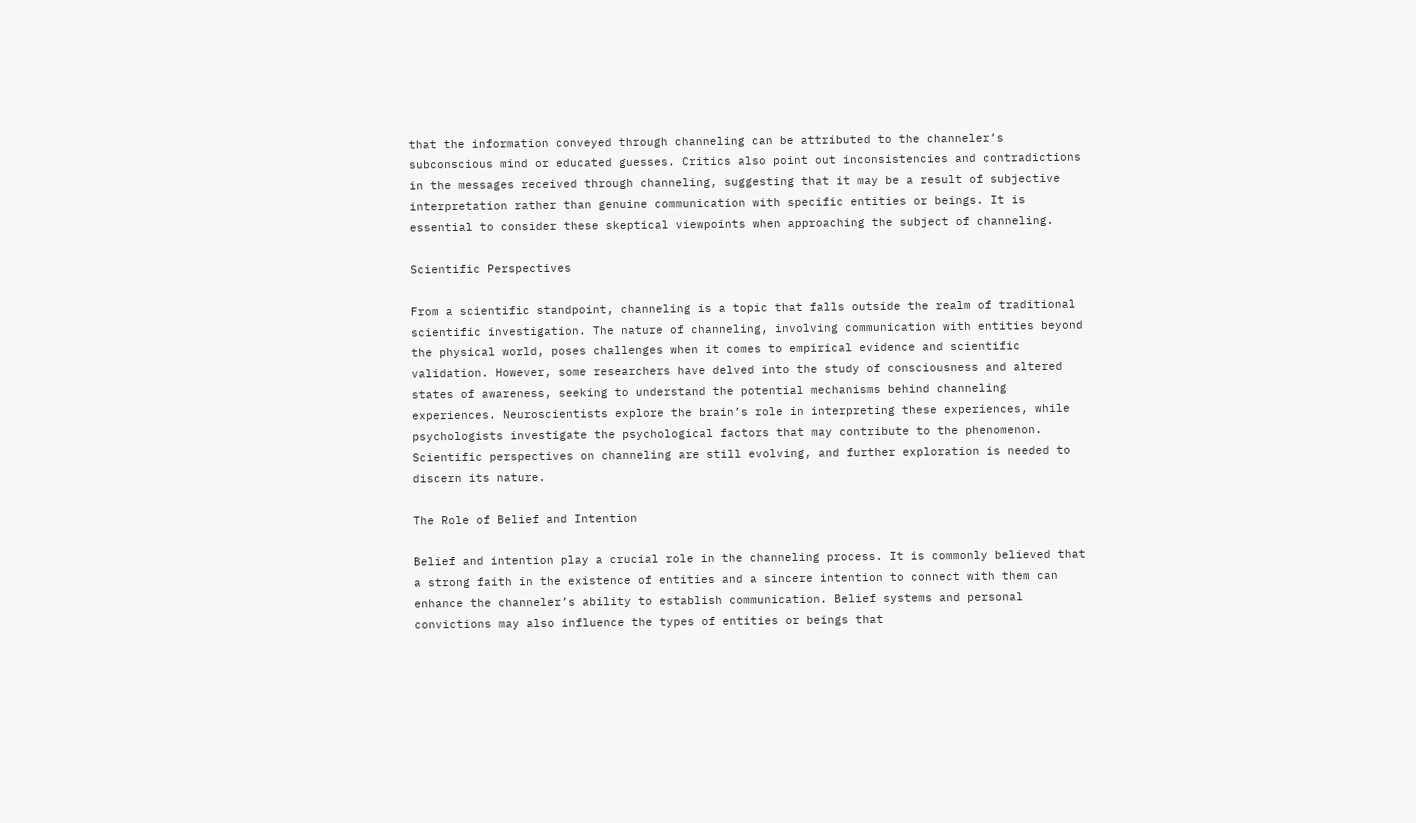that the information conveyed through channeling can be attributed to the channeler’s subconscious mind or educated guesses. Critics also point out inconsistencies and contradictions in the messages received through channeling, suggesting that it may be a result of subjective interpretation rather than genuine communication with specific entities or beings. It is essential to consider these skeptical viewpoints when approaching the subject of channeling.

Scientific Perspectives

From a scientific standpoint, channeling is a topic that falls outside the realm of traditional scientific investigation. The nature of channeling, involving communication with entities beyond the physical world, poses challenges when it comes to empirical evidence and scientific validation. However, some researchers have delved into the study of consciousness and altered states of awareness, seeking to understand the potential mechanisms behind channeling experiences. Neuroscientists explore the brain’s role in interpreting these experiences, while psychologists investigate the psychological factors that may contribute to the phenomenon. Scientific perspectives on channeling are still evolving, and further exploration is needed to discern its nature.

The Role of Belief and Intention

Belief and intention play a crucial role in the channeling process. It is commonly believed that a strong faith in the existence of entities and a sincere intention to connect with them can enhance the channeler’s ability to establish communication. Belief systems and personal convictions may also influence the types of entities or beings that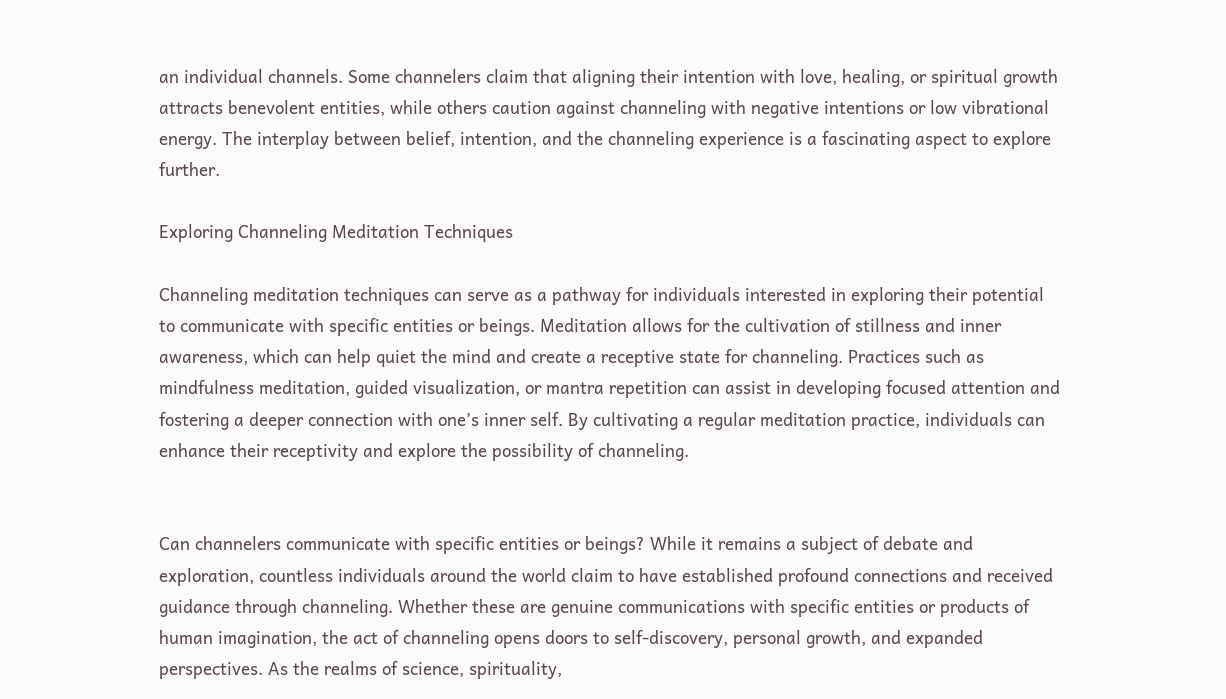an individual channels. Some channelers claim that aligning their intention with love, healing, or spiritual growth attracts benevolent entities, while others caution against channeling with negative intentions or low vibrational energy. The interplay between belief, intention, and the channeling experience is a fascinating aspect to explore further.

Exploring Channeling Meditation Techniques

Channeling meditation techniques can serve as a pathway for individuals interested in exploring their potential to communicate with specific entities or beings. Meditation allows for the cultivation of stillness and inner awareness, which can help quiet the mind and create a receptive state for channeling. Practices such as mindfulness meditation, guided visualization, or mantra repetition can assist in developing focused attention and fostering a deeper connection with one’s inner self. By cultivating a regular meditation practice, individuals can enhance their receptivity and explore the possibility of channeling.


Can channelers communicate with specific entities or beings? While it remains a subject of debate and exploration, countless individuals around the world claim to have established profound connections and received guidance through channeling. Whether these are genuine communications with specific entities or products of human imagination, the act of channeling opens doors to self-discovery, personal growth, and expanded perspectives. As the realms of science, spirituality,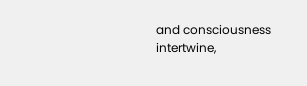and consciousness intertwine,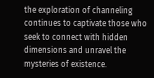the exploration of channeling continues to captivate those who seek to connect with hidden dimensions and unravel the mysteries of existence.